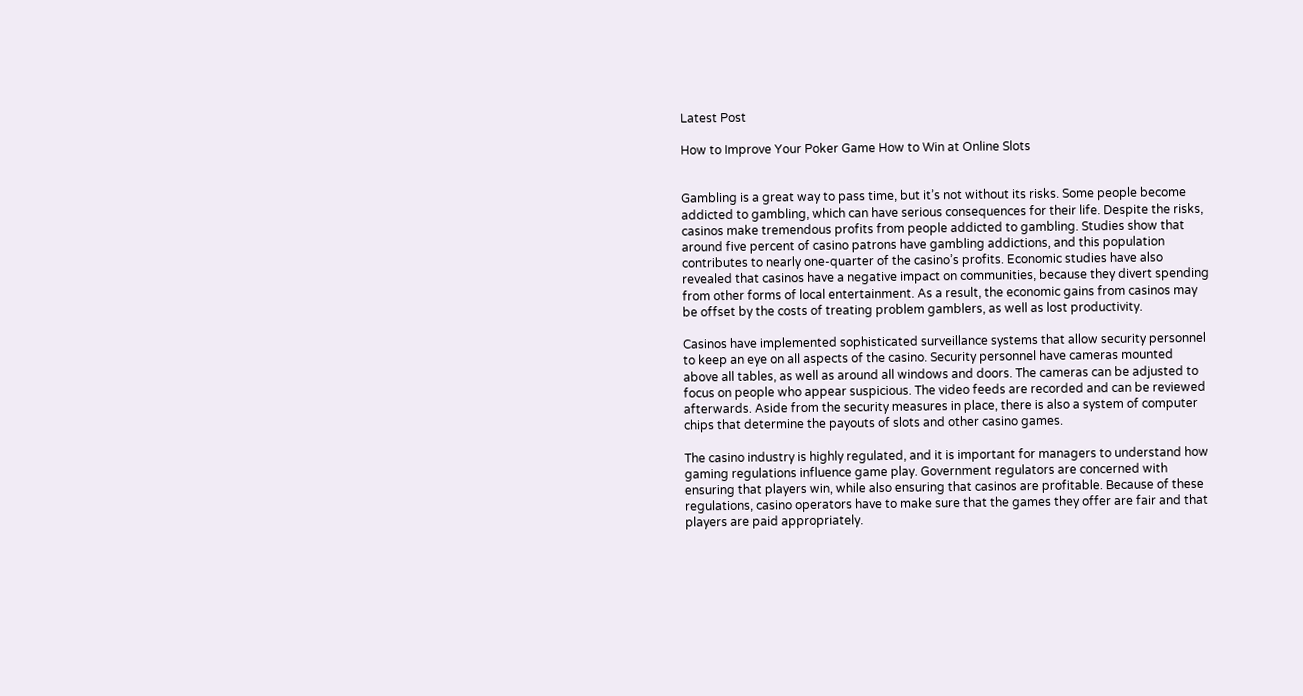Latest Post

How to Improve Your Poker Game How to Win at Online Slots


Gambling is a great way to pass time, but it’s not without its risks. Some people become addicted to gambling, which can have serious consequences for their life. Despite the risks, casinos make tremendous profits from people addicted to gambling. Studies show that around five percent of casino patrons have gambling addictions, and this population contributes to nearly one-quarter of the casino’s profits. Economic studies have also revealed that casinos have a negative impact on communities, because they divert spending from other forms of local entertainment. As a result, the economic gains from casinos may be offset by the costs of treating problem gamblers, as well as lost productivity.

Casinos have implemented sophisticated surveillance systems that allow security personnel to keep an eye on all aspects of the casino. Security personnel have cameras mounted above all tables, as well as around all windows and doors. The cameras can be adjusted to focus on people who appear suspicious. The video feeds are recorded and can be reviewed afterwards. Aside from the security measures in place, there is also a system of computer chips that determine the payouts of slots and other casino games.

The casino industry is highly regulated, and it is important for managers to understand how gaming regulations influence game play. Government regulators are concerned with ensuring that players win, while also ensuring that casinos are profitable. Because of these regulations, casino operators have to make sure that the games they offer are fair and that players are paid appropriately.